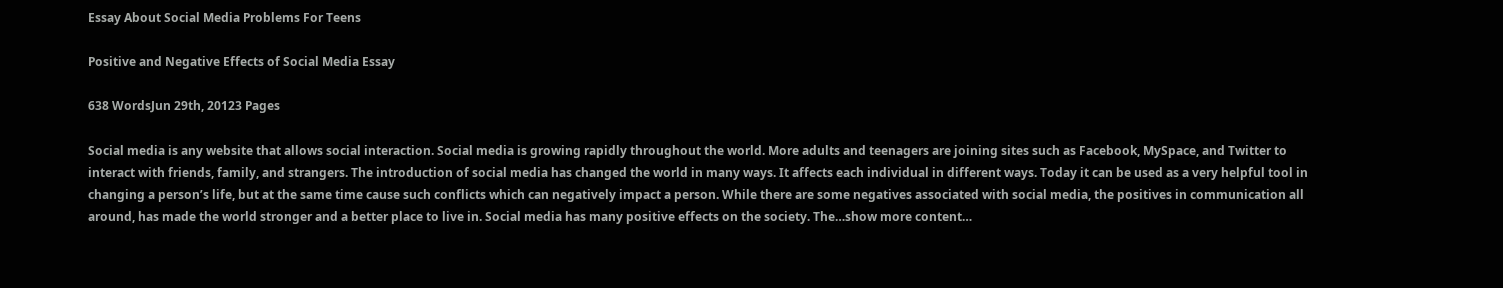Essay About Social Media Problems For Teens

Positive and Negative Effects of Social Media Essay

638 WordsJun 29th, 20123 Pages

Social media is any website that allows social interaction. Social media is growing rapidly throughout the world. More adults and teenagers are joining sites such as Facebook, MySpace, and Twitter to interact with friends, family, and strangers. The introduction of social media has changed the world in many ways. It affects each individual in different ways. Today it can be used as a very helpful tool in changing a person’s life, but at the same time cause such conflicts which can negatively impact a person. While there are some negatives associated with social media, the positives in communication all around, has made the world stronger and a better place to live in. Social media has many positive effects on the society. The…show more content…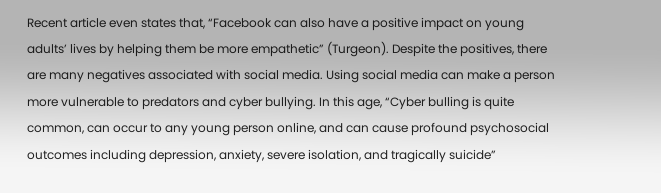Recent article even states that, “Facebook can also have a positive impact on young adults’ lives by helping them be more empathetic” (Turgeon). Despite the positives, there are many negatives associated with social media. Using social media can make a person more vulnerable to predators and cyber bullying. In this age, “Cyber bulling is quite common, can occur to any young person online, and can cause profound psychosocial outcomes including depression, anxiety, severe isolation, and tragically suicide”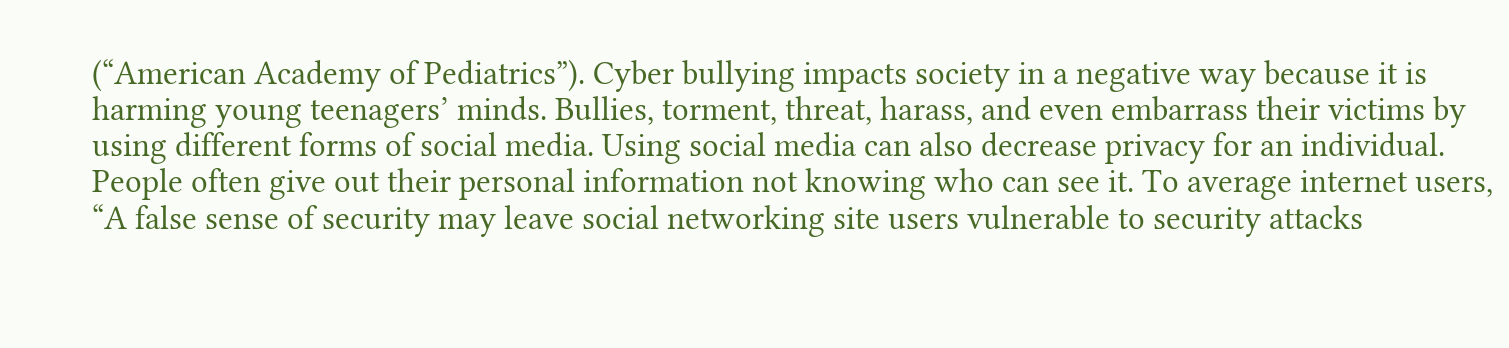(“American Academy of Pediatrics”). Cyber bullying impacts society in a negative way because it is harming young teenagers’ minds. Bullies, torment, threat, harass, and even embarrass their victims by using different forms of social media. Using social media can also decrease privacy for an individual. People often give out their personal information not knowing who can see it. To average internet users, “A false sense of security may leave social networking site users vulnerable to security attacks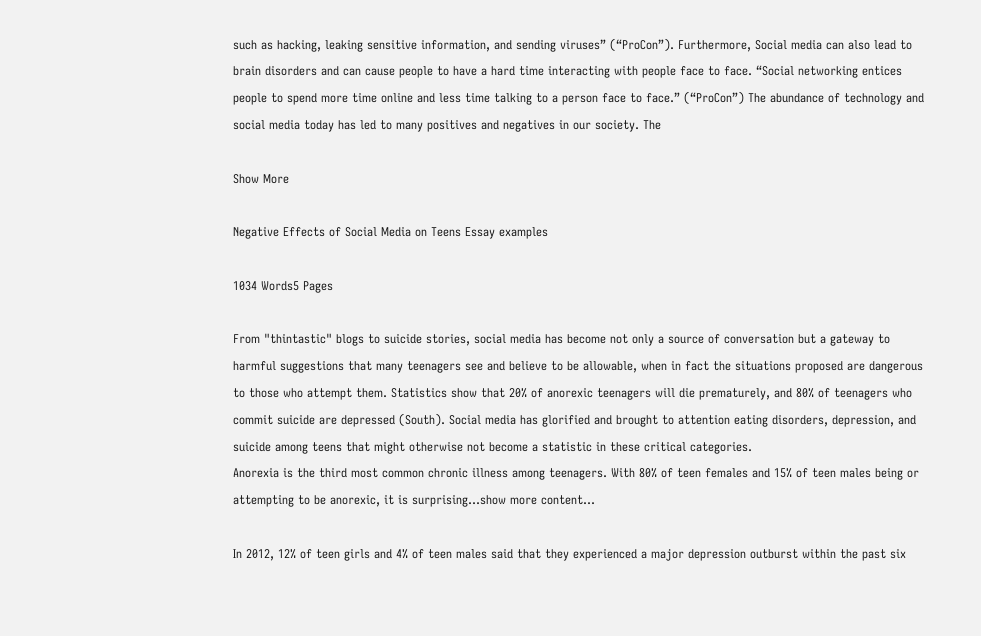such as hacking, leaking sensitive information, and sending viruses” (“ProCon”). Furthermore, Social media can also lead to brain disorders and can cause people to have a hard time interacting with people face to face. “Social networking entices people to spend more time online and less time talking to a person face to face.” (“ProCon”) The abundance of technology and social media today has led to many positives and negatives in our society. The

Show More

Negative Effects of Social Media on Teens Essay examples

1034 Words5 Pages

From "thintastic" blogs to suicide stories, social media has become not only a source of conversation but a gateway to harmful suggestions that many teenagers see and believe to be allowable, when in fact the situations proposed are dangerous to those who attempt them. Statistics show that 20% of anorexic teenagers will die prematurely, and 80% of teenagers who commit suicide are depressed (South). Social media has glorified and brought to attention eating disorders, depression, and suicide among teens that might otherwise not become a statistic in these critical categories.
Anorexia is the third most common chronic illness among teenagers. With 80% of teen females and 15% of teen males being or attempting to be anorexic, it is surprising…show more content…

In 2012, 12% of teen girls and 4% of teen males said that they experienced a major depression outburst within the past six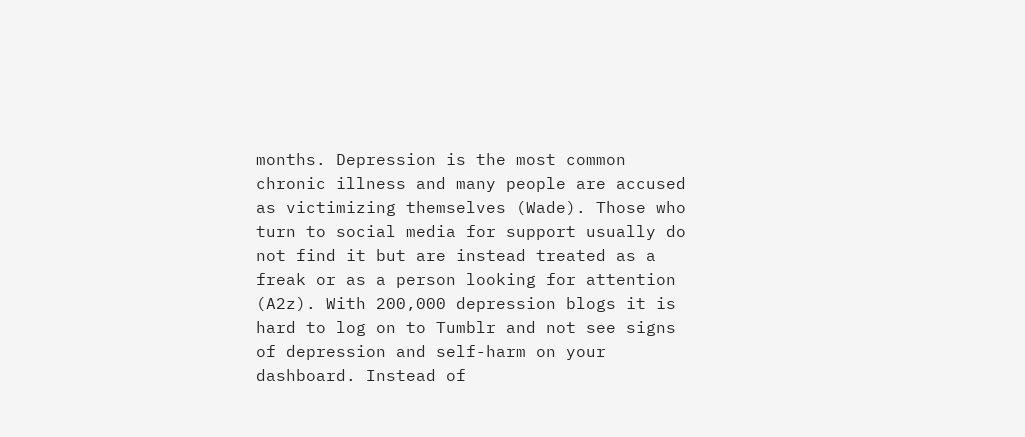months. Depression is the most common chronic illness and many people are accused as victimizing themselves (Wade). Those who turn to social media for support usually do not find it but are instead treated as a freak or as a person looking for attention (A2z). With 200,000 depression blogs it is hard to log on to Tumblr and not see signs of depression and self-harm on your dashboard. Instead of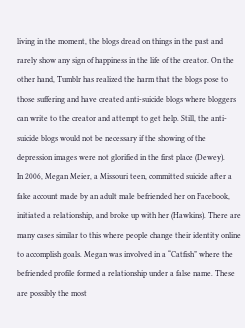living in the moment, the blogs dread on things in the past and rarely show any sign of happiness in the life of the creator. On the other hand, Tumblr has realized the harm that the blogs pose to those suffering and have created anti-suicide blogs where bloggers can write to the creator and attempt to get help. Still, the anti-suicide blogs would not be necessary if the showing of the depression images were not glorified in the first place (Dewey).
In 2006, Megan Meier, a Missouri teen, committed suicide after a fake account made by an adult male befriended her on Facebook, initiated a relationship, and broke up with her (Hawkins). There are many cases similar to this where people change their identity online to accomplish goals. Megan was involved in a “Catfish” where the befriended profile formed a relationship under a false name. These are possibly the most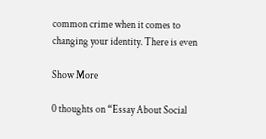common crime when it comes to changing your identity. There is even

Show More

0 thoughts on “Essay About Social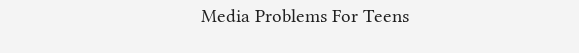Media Problems For Teens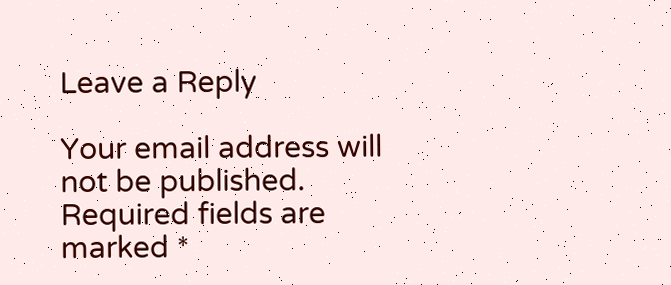Leave a Reply

Your email address will not be published. Required fields are marked *